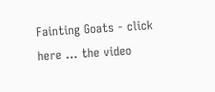Fainting Goats - click here … the video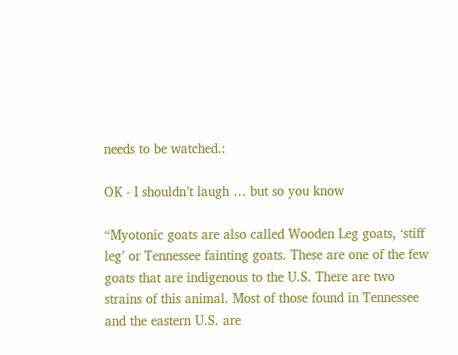needs to be watched.:

OK - I shouldn’t laugh … but so you know

“Myotonic goats are also called Wooden Leg goats, ‘stiff leg’ or Tennessee fainting goats. These are one of the few goats that are indigenous to the U.S. There are two strains of this animal. Most of those found in Tennessee and the eastern U.S. are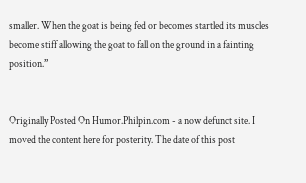smaller. When the goat is being fed or becomes startled its muscles become stiff allowing the goat to fall on the ground in a fainting position.”


Originally Posted On Humor.Philpin.com - a now defunct site. I moved the content here for posterity. The date of this post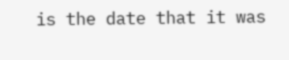is the date that it was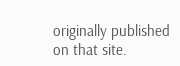originally published on that site.